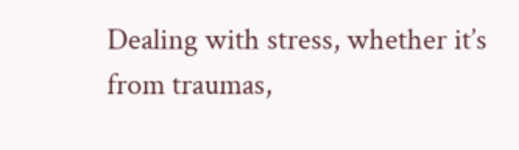Dealing with stress, whether it’s from traumas,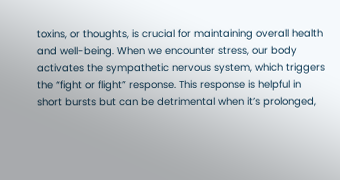toxins, or thoughts, is crucial for maintaining overall health and well-being. When we encounter stress, our body activates the sympathetic nervous system, which triggers the “fight or flight” response. This response is helpful in short bursts but can be detrimental when it’s prolonged,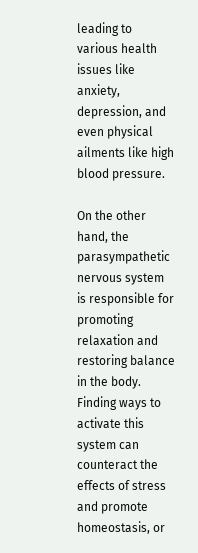leading to various health issues like anxiety, depression, and even physical ailments like high blood pressure.

On the other hand, the parasympathetic nervous system is responsible for promoting relaxation and restoring balance in the body. Finding ways to activate this system can counteract the effects of stress and promote homeostasis, or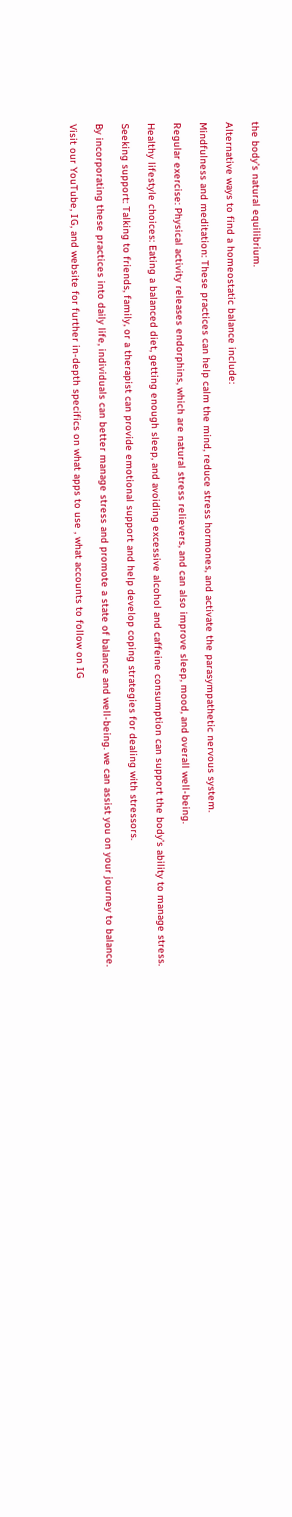the body’s natural equilibrium.

Alternative ways to find a homeostatic balance include:

Mindfulness and meditation: These practices can help calm the mind, reduce stress hormones, and activate the parasympathetic nervous system.

Regular exercise: Physical activity releases endorphins, which are natural stress relievers, and can also improve sleep, mood, and overall well-being.

Healthy lifestyle choices: Eating a balanced diet, getting enough sleep, and avoiding excessive alcohol and caffeine consumption can support the body’s ability to manage stress.

Seeking support: Talking to friends, family, or a therapist can provide emotional support and help develop coping strategies for dealing with stressors.

By incorporating these practices into daily life, individuals can better manage stress and promote a state of balance and well-being. we can assist you on your journey to balance.

Visit our YouTube, IG, and website for further in-depth specifics on what apps to use , what accounts to follow on IG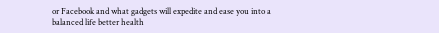or Facebook and what gadgets will expedite and ease you into a balanced life better health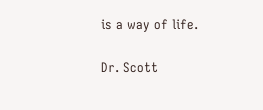is a way of life.

Dr. Scott